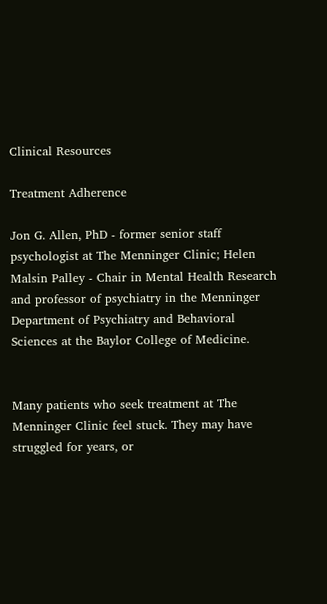Clinical Resources

Treatment Adherence

Jon G. Allen, PhD - former senior staff psychologist at The Menninger Clinic; Helen Malsin Palley - Chair in Mental Health Research and professor of psychiatry in the Menninger Department of Psychiatry and Behavioral Sciences at the Baylor College of Medicine.


Many patients who seek treatment at The Menninger Clinic feel stuck. They may have struggled for years, or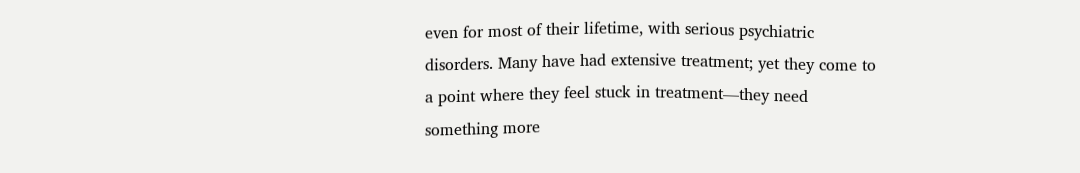even for most of their lifetime, with serious psychiatric disorders. Many have had extensive treatment; yet they come to a point where they feel stuck in treatment—they need something more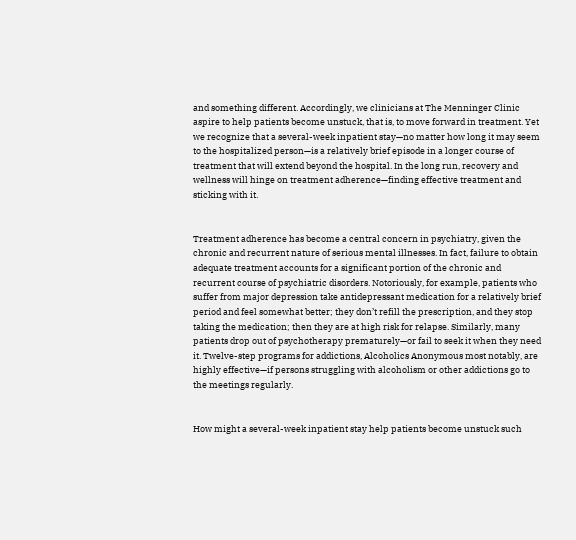and something different. Accordingly, we clinicians at The Menninger Clinic aspire to help patients become unstuck, that is, to move forward in treatment. Yet we recognize that a several-week inpatient stay—no matter how long it may seem to the hospitalized person—is a relatively brief episode in a longer course of treatment that will extend beyond the hospital. In the long run, recovery and wellness will hinge on treatment adherence—finding effective treatment and sticking with it.


Treatment adherence has become a central concern in psychiatry, given the chronic and recurrent nature of serious mental illnesses. In fact, failure to obtain adequate treatment accounts for a significant portion of the chronic and recurrent course of psychiatric disorders. Notoriously, for example, patients who suffer from major depression take antidepressant medication for a relatively brief period and feel somewhat better; they don’t refill the prescription, and they stop taking the medication; then they are at high risk for relapse. Similarly, many patients drop out of psychotherapy prematurely—or fail to seek it when they need it. Twelve-step programs for addictions, Alcoholics Anonymous most notably, are highly effective—if persons struggling with alcoholism or other addictions go to the meetings regularly.


How might a several-week inpatient stay help patients become unstuck such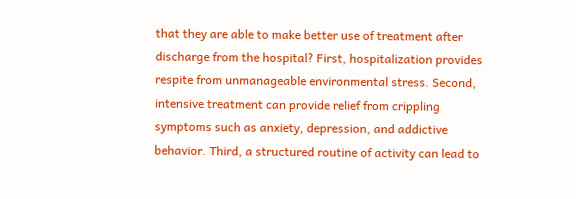that they are able to make better use of treatment after discharge from the hospital? First, hospitalization provides respite from unmanageable environmental stress. Second, intensive treatment can provide relief from crippling symptoms such as anxiety, depression, and addictive behavior. Third, a structured routine of activity can lead to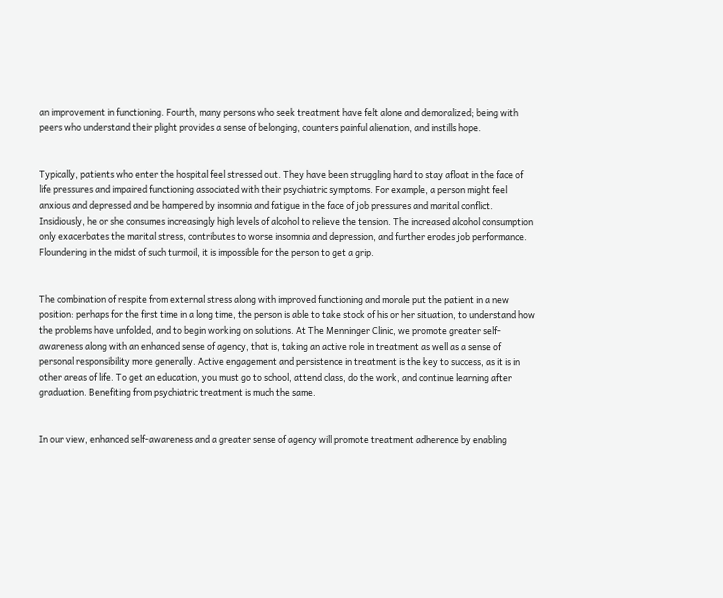an improvement in functioning. Fourth, many persons who seek treatment have felt alone and demoralized; being with peers who understand their plight provides a sense of belonging, counters painful alienation, and instills hope.


Typically, patients who enter the hospital feel stressed out. They have been struggling hard to stay afloat in the face of life pressures and impaired functioning associated with their psychiatric symptoms. For example, a person might feel anxious and depressed and be hampered by insomnia and fatigue in the face of job pressures and marital conflict. Insidiously, he or she consumes increasingly high levels of alcohol to relieve the tension. The increased alcohol consumption only exacerbates the marital stress, contributes to worse insomnia and depression, and further erodes job performance. Floundering in the midst of such turmoil, it is impossible for the person to get a grip.


The combination of respite from external stress along with improved functioning and morale put the patient in a new position: perhaps for the first time in a long time, the person is able to take stock of his or her situation, to understand how the problems have unfolded, and to begin working on solutions. At The Menninger Clinic, we promote greater self-awareness along with an enhanced sense of agency, that is, taking an active role in treatment as well as a sense of personal responsibility more generally. Active engagement and persistence in treatment is the key to success, as it is in other areas of life. To get an education, you must go to school, attend class, do the work, and continue learning after graduation. Benefiting from psychiatric treatment is much the same.


In our view, enhanced self-awareness and a greater sense of agency will promote treatment adherence by enabling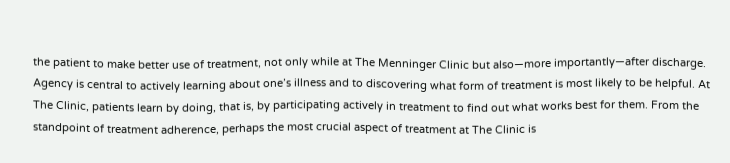the patient to make better use of treatment, not only while at The Menninger Clinic but also—more importantly—after discharge. Agency is central to actively learning about one’s illness and to discovering what form of treatment is most likely to be helpful. At The Clinic, patients learn by doing, that is, by participating actively in treatment to find out what works best for them. From the standpoint of treatment adherence, perhaps the most crucial aspect of treatment at The Clinic is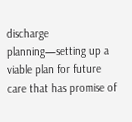discharge planning—setting up a viable plan for future care that has promise of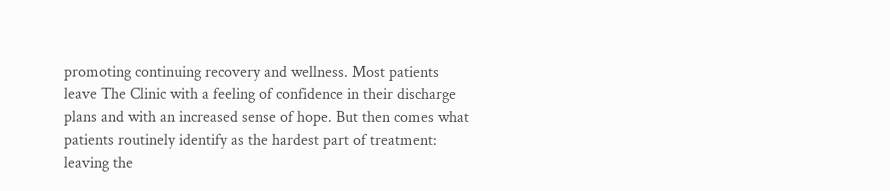promoting continuing recovery and wellness. Most patients leave The Clinic with a feeling of confidence in their discharge plans and with an increased sense of hope. But then comes what patients routinely identify as the hardest part of treatment: leaving the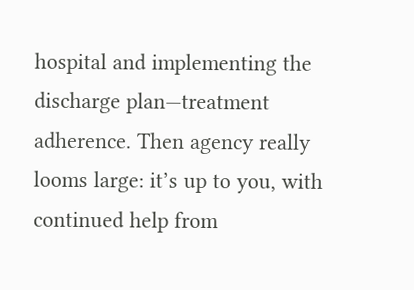hospital and implementing the discharge plan—treatment adherence. Then agency really looms large: it’s up to you, with continued help from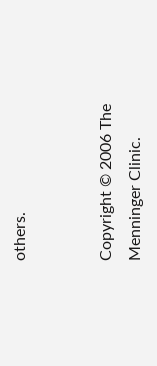others.


Copyright © 2006 The Menninger Clinic.